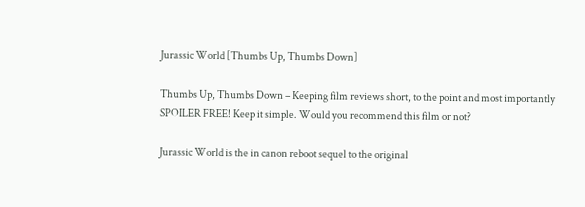Jurassic World [Thumbs Up, Thumbs Down]

Thumbs Up, Thumbs Down – Keeping film reviews short, to the point and most importantly SPOILER FREE! Keep it simple. Would you recommend this film or not?

Jurassic World is the in canon reboot sequel to the original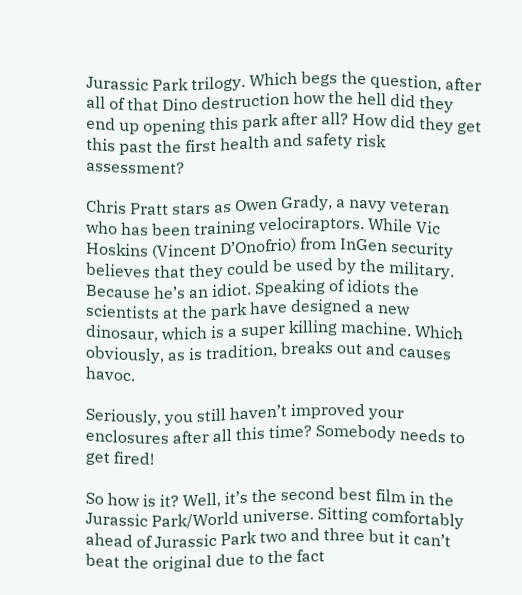Jurassic Park trilogy. Which begs the question, after all of that Dino destruction how the hell did they end up opening this park after all? How did they get this past the first health and safety risk assessment?

Chris Pratt stars as Owen Grady, a navy veteran who has been training velociraptors. While Vic Hoskins (Vincent D’Onofrio) from InGen security believes that they could be used by the military. Because he’s an idiot. Speaking of idiots the scientists at the park have designed a new dinosaur, which is a super killing machine. Which obviously, as is tradition, breaks out and causes havoc.

Seriously, you still haven’t improved your enclosures after all this time? Somebody needs to get fired!

So how is it? Well, it’s the second best film in the Jurassic Park/World universe. Sitting comfortably ahead of Jurassic Park two and three but it can’t beat the original due to the fact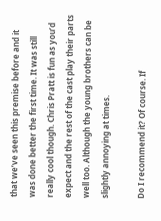that we’ve seen this premise before and it was done better the first time. It was still really cool though. Chris Pratt is fun as you’d expect and the rest of the cast play their parts well too. Although the young brothers can be slightly annoying at times.

Do I recommend it? Of course. If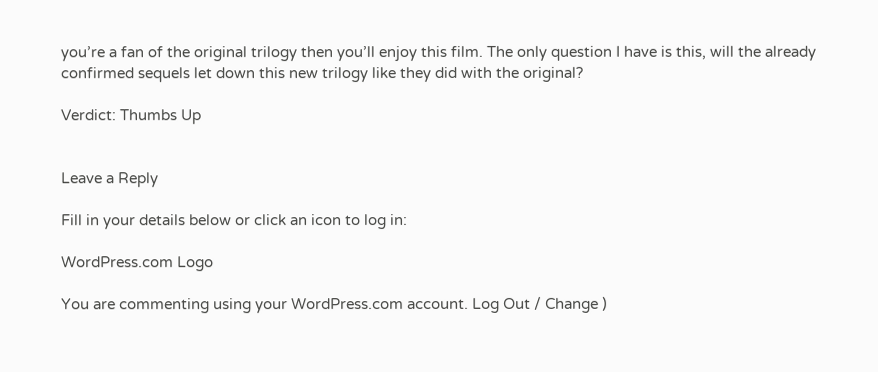you’re a fan of the original trilogy then you’ll enjoy this film. The only question I have is this, will the already confirmed sequels let down this new trilogy like they did with the original?

Verdict: Thumbs Up


Leave a Reply

Fill in your details below or click an icon to log in:

WordPress.com Logo

You are commenting using your WordPress.com account. Log Out / Change )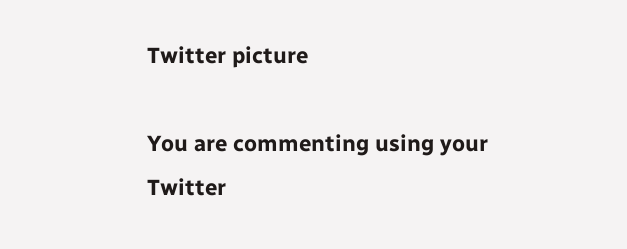Twitter picture

You are commenting using your Twitter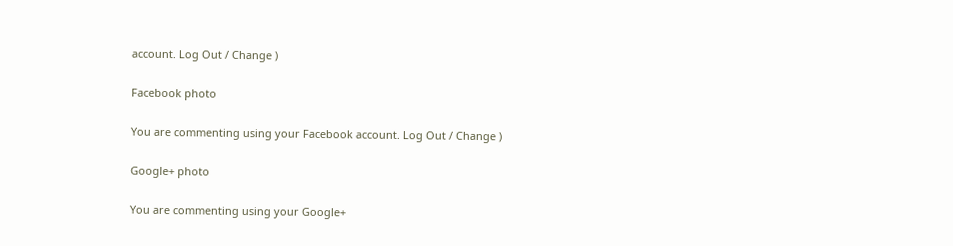account. Log Out / Change )

Facebook photo

You are commenting using your Facebook account. Log Out / Change )

Google+ photo

You are commenting using your Google+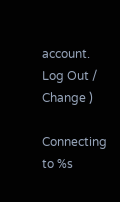account. Log Out / Change )

Connecting to %s